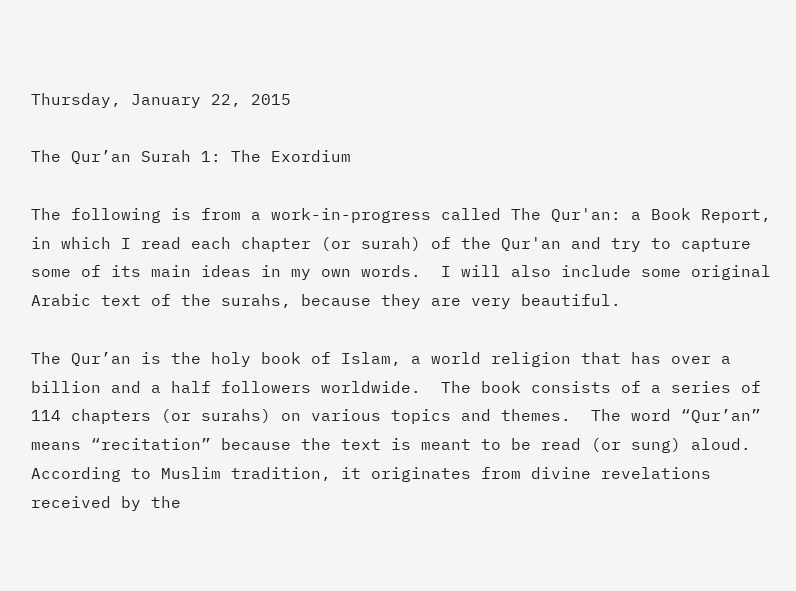Thursday, January 22, 2015

The Qur’an Surah 1: The Exordium

The following is from a work-in-progress called The Qur'an: a Book Report, in which I read each chapter (or surah) of the Qur'an and try to capture some of its main ideas in my own words.  I will also include some original Arabic text of the surahs, because they are very beautiful.

The Qur’an is the holy book of Islam, a world religion that has over a billion and a half followers worldwide.  The book consists of a series of 114 chapters (or surahs) on various topics and themes.  The word “Qur’an” means “recitation” because the text is meant to be read (or sung) aloud.  According to Muslim tradition, it originates from divine revelations received by the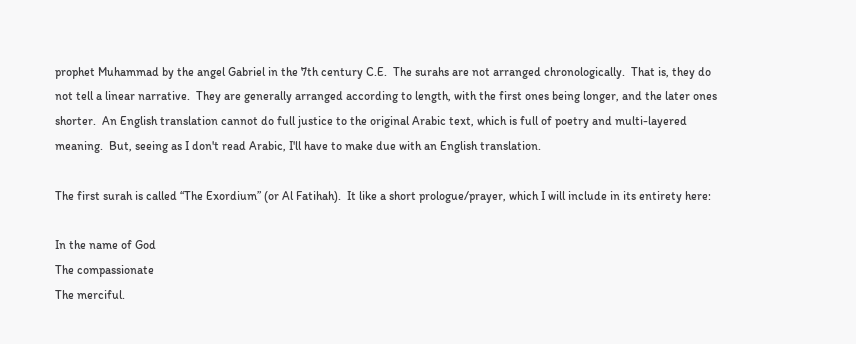prophet Muhammad by the angel Gabriel in the 7th century C.E.  The surahs are not arranged chronologically.  That is, they do not tell a linear narrative.  They are generally arranged according to length, with the first ones being longer, and the later ones shorter.  An English translation cannot do full justice to the original Arabic text, which is full of poetry and multi-layered meaning.  But, seeing as I don't read Arabic, I'll have to make due with an English translation.

The first surah is called “The Exordium” (or Al Fatihah).  It like a short prologue/prayer, which I will include in its entirety here:

In the name of God
The compassionate
The merciful.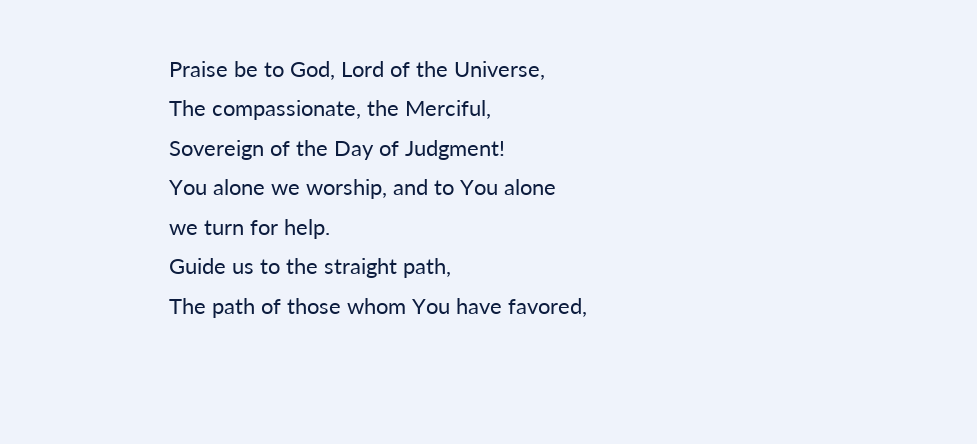Praise be to God, Lord of the Universe,
The compassionate, the Merciful,
Sovereign of the Day of Judgment!
You alone we worship, and to You alone
we turn for help.
Guide us to the straight path,
The path of those whom You have favored,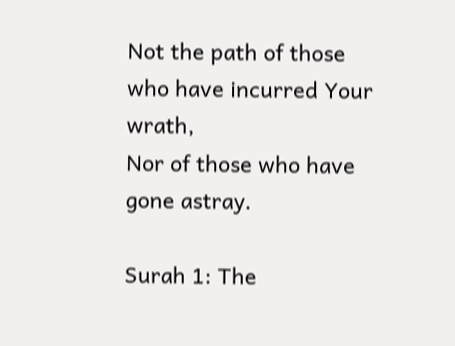Not the path of those who have incurred Your wrath,
Nor of those who have gone astray.

Surah 1: The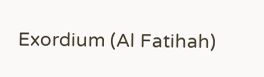Exordium (Al Fatihah)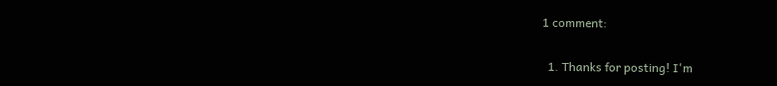1 comment:

  1. Thanks for posting! I'm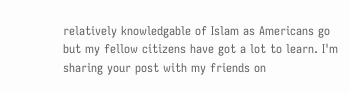relatively knowledgable of Islam as Americans go but my fellow citizens have got a lot to learn. I'm sharing your post with my friends on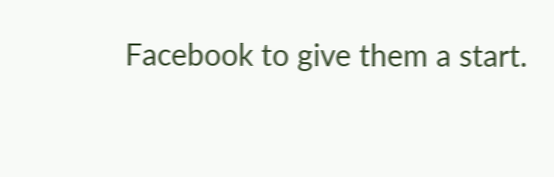Facebook to give them a start.